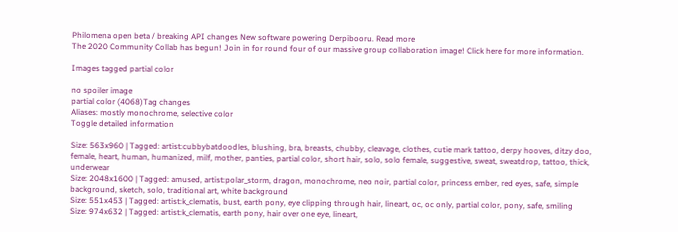Philomena open beta / breaking API changes New software powering Derpibooru. Read more
The 2020 Community Collab has begun! Join in for round four of our massive group collaboration image! Click here for more information.

Images tagged partial color

no spoiler image
partial color (4068)Tag changes
Aliases: mostly monochrome, selective color
Toggle detailed information

Size: 563x960 | Tagged: artist:cubbybatdoodles, blushing, bra, breasts, chubby, cleavage, clothes, cutie mark tattoo, derpy hooves, ditzy doo, female, heart, human, humanized, milf, mother, panties, partial color, short hair, solo, solo female, suggestive, sweat, sweatdrop, tattoo, thick, underwear
Size: 2048x1600 | Tagged: amused, artist:polar_storm, dragon, monochrome, neo noir, partial color, princess ember, red eyes, safe, simple background, sketch, solo, traditional art, white background
Size: 551x453 | Tagged: artist:k_clematis, bust, earth pony, eye clipping through hair, lineart, oc, oc only, partial color, pony, safe, smiling
Size: 974x632 | Tagged: artist:k_clematis, earth pony, hair over one eye, lineart,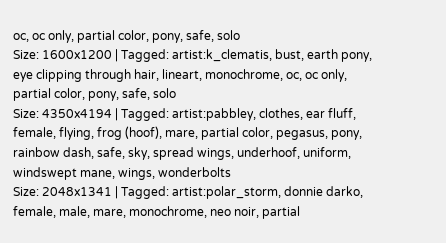oc, oc only, partial color, pony, safe, solo
Size: 1600x1200 | Tagged: artist:k_clematis, bust, earth pony, eye clipping through hair, lineart, monochrome, oc, oc only, partial color, pony, safe, solo
Size: 4350x4194 | Tagged: artist:pabbley, clothes, ear fluff, female, flying, frog (hoof), mare, partial color, pegasus, pony, rainbow dash, safe, sky, spread wings, underhoof, uniform, windswept mane, wings, wonderbolts
Size: 2048x1341 | Tagged: artist:polar_storm, donnie darko, female, male, mare, monochrome, neo noir, partial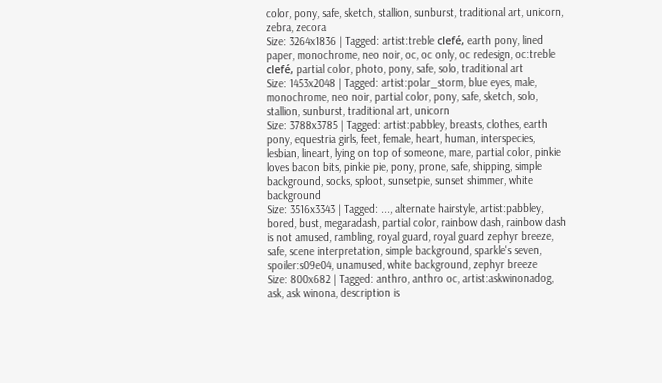color, pony, safe, sketch, stallion, sunburst, traditional art, unicorn, zebra, zecora
Size: 3264x1836 | Tagged: artist:treble clefé, earth pony, lined paper, monochrome, neo noir, oc, oc only, oc redesign, oc:treble clefé, partial color, photo, pony, safe, solo, traditional art
Size: 1453x2048 | Tagged: artist:polar_storm, blue eyes, male, monochrome, neo noir, partial color, pony, safe, sketch, solo, stallion, sunburst, traditional art, unicorn
Size: 3788x3785 | Tagged: artist:pabbley, breasts, clothes, earth pony, equestria girls, feet, female, heart, human, interspecies, lesbian, lineart, lying on top of someone, mare, partial color, pinkie loves bacon bits, pinkie pie, pony, prone, safe, shipping, simple background, socks, sploot, sunsetpie, sunset shimmer, white background
Size: 3516x3343 | Tagged: ..., alternate hairstyle, artist:pabbley, bored, bust, megaradash, partial color, rainbow dash, rainbow dash is not amused, rambling, royal guard, royal guard zephyr breeze, safe, scene interpretation, simple background, sparkle's seven, spoiler:s09e04, unamused, white background, zephyr breeze
Size: 800x682 | Tagged: anthro, anthro oc, artist:askwinonadog, ask, ask winona, description is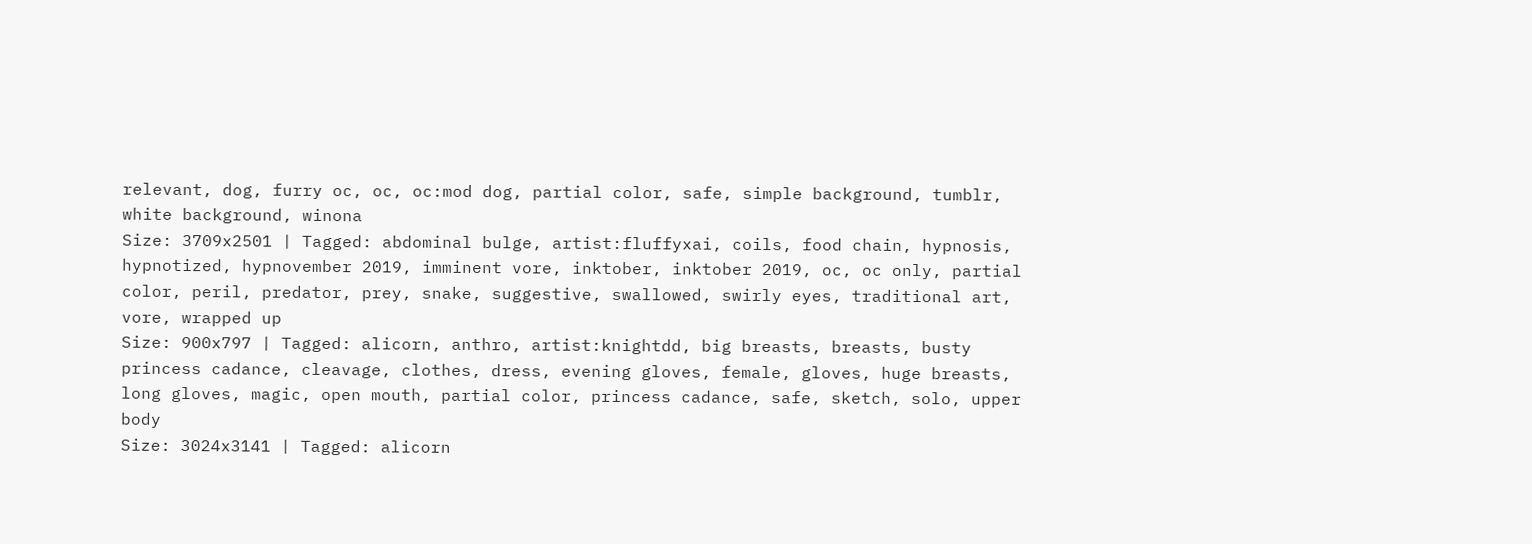relevant, dog, furry oc, oc, oc:mod dog, partial color, safe, simple background, tumblr, white background, winona
Size: 3709x2501 | Tagged: abdominal bulge, artist:fluffyxai, coils, food chain, hypnosis, hypnotized, hypnovember 2019, imminent vore, inktober, inktober 2019, oc, oc only, partial color, peril, predator, prey, snake, suggestive, swallowed, swirly eyes, traditional art, vore, wrapped up
Size: 900x797 | Tagged: alicorn, anthro, artist:knightdd, big breasts, breasts, busty princess cadance, cleavage, clothes, dress, evening gloves, female, gloves, huge breasts, long gloves, magic, open mouth, partial color, princess cadance, safe, sketch, solo, upper body
Size: 3024x3141 | Tagged: alicorn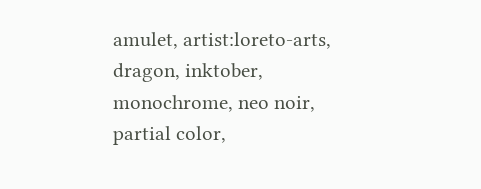amulet, artist:loreto-arts, dragon, inktober, monochrome, neo noir, partial color,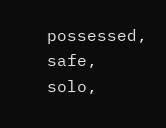possessed, safe, solo,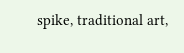spike, traditional art,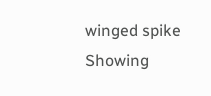winged spike
Showing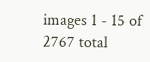images 1 - 15 of 2767 total